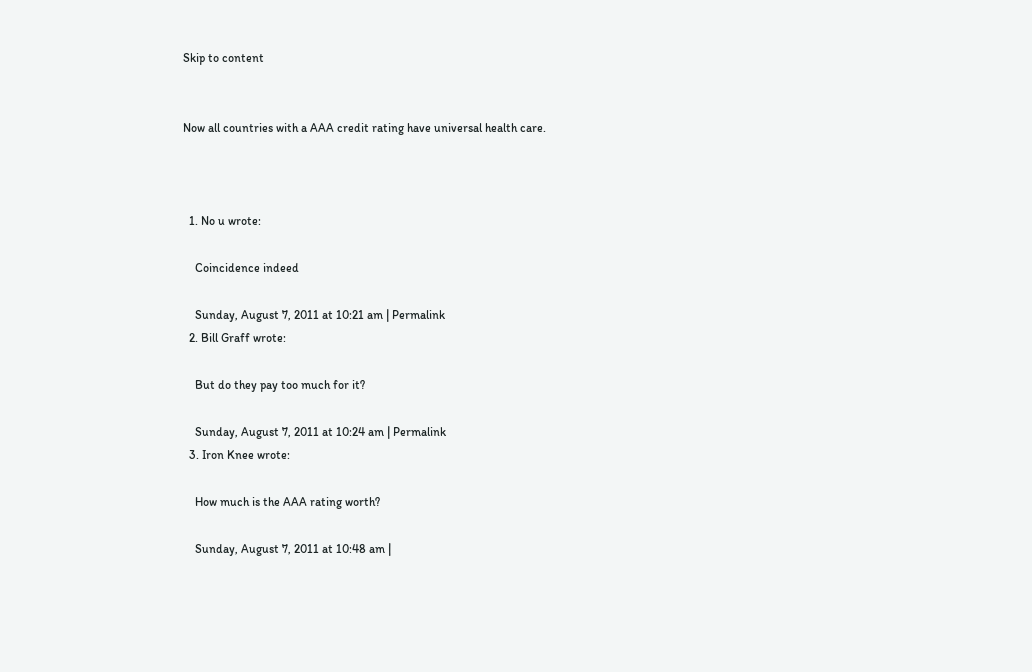Skip to content


Now all countries with a AAA credit rating have universal health care.



  1. No u wrote:

    Coincidence indeed

    Sunday, August 7, 2011 at 10:21 am | Permalink
  2. Bill Graff wrote:

    But do they pay too much for it?

    Sunday, August 7, 2011 at 10:24 am | Permalink
  3. Iron Knee wrote:

    How much is the AAA rating worth?

    Sunday, August 7, 2011 at 10:48 am |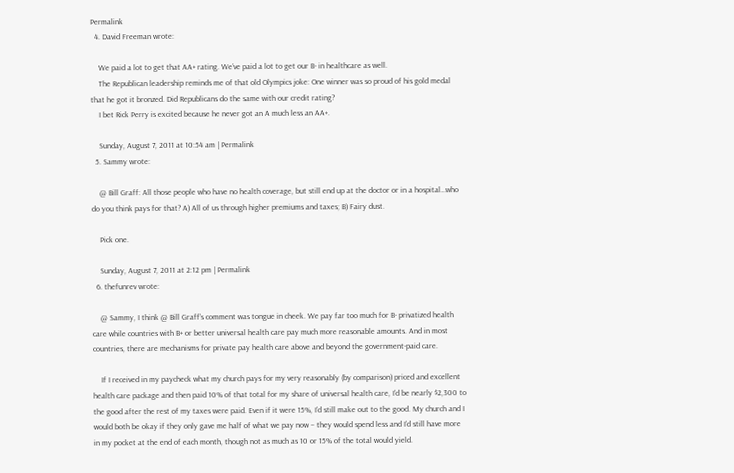Permalink
  4. David Freeman wrote:

    We paid a lot to get that AA+ rating. We’ve paid a lot to get our B- in healthcare as well.
    The Republican leadership reminds me of that old Olympics joke: One winner was so proud of his gold medal that he got it bronzed. Did Republicans do the same with our credit rating?
    I bet Rick Perry is excited because he never got an A much less an AA+.

    Sunday, August 7, 2011 at 10:54 am | Permalink
  5. Sammy wrote:

    @ Bill Graff: All those people who have no health coverage, but still end up at the doctor or in a hospital…who do you think pays for that? A) All of us through higher premiums and taxes; B) Fairy dust.

    Pick one.

    Sunday, August 7, 2011 at 2:12 pm | Permalink
  6. thefunrev wrote:

    @ Sammy, I think @ Bill Graff’s comment was tongue in cheek. We pay far too much for B- privatized health care while countries with B+ or better universal health care pay much more reasonable amounts. And in most countries, there are mechanisms for private pay health care above and beyond the government-paid care.

    If I received in my paycheck what my church pays for my very reasonably (by comparison) priced and excellent health care package and then paid 10% of that total for my share of universal health care, I’d be nearly $2,300 to the good after the rest of my taxes were paid. Even if it were 15%, I’d still make out to the good. My church and I would both be okay if they only gave me half of what we pay now – they would spend less and I’d still have more in my pocket at the end of each month, though not as much as 10 or 15% of the total would yield.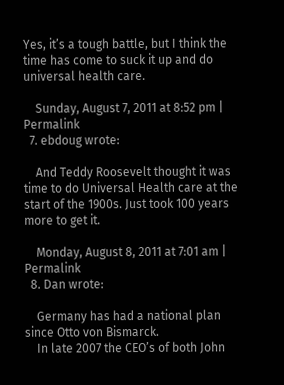Yes, it’s a tough battle, but I think the time has come to suck it up and do universal health care.

    Sunday, August 7, 2011 at 8:52 pm | Permalink
  7. ebdoug wrote:

    And Teddy Roosevelt thought it was time to do Universal Health care at the start of the 1900s. Just took 100 years more to get it.

    Monday, August 8, 2011 at 7:01 am | Permalink
  8. Dan wrote:

    Germany has had a national plan since Otto von Bismarck.
    In late 2007 the CEO’s of both John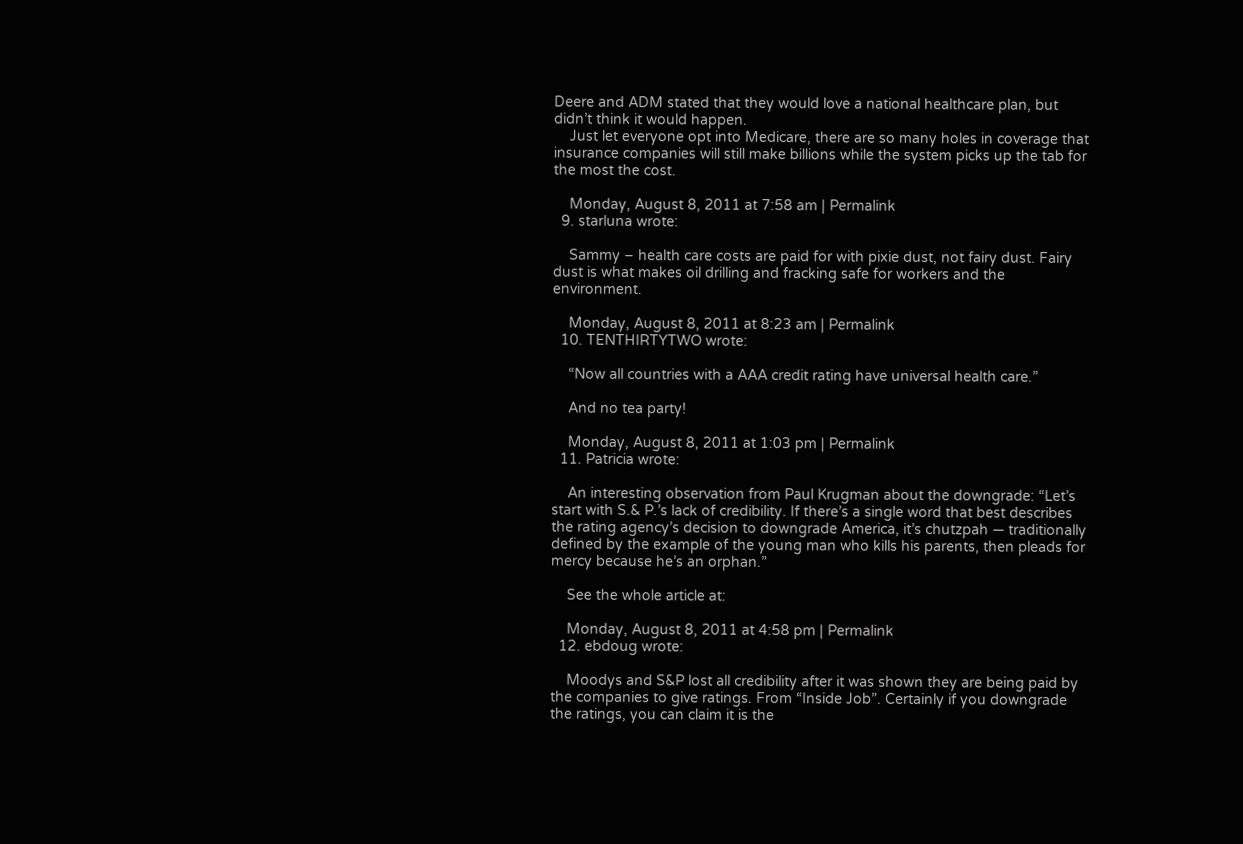Deere and ADM stated that they would love a national healthcare plan, but didn’t think it would happen.
    Just let everyone opt into Medicare, there are so many holes in coverage that insurance companies will still make billions while the system picks up the tab for the most the cost.

    Monday, August 8, 2011 at 7:58 am | Permalink
  9. starluna wrote:

    Sammy – health care costs are paid for with pixie dust, not fairy dust. Fairy dust is what makes oil drilling and fracking safe for workers and the environment.

    Monday, August 8, 2011 at 8:23 am | Permalink
  10. TENTHIRTYTWO wrote:

    “Now all countries with a AAA credit rating have universal health care.”

    And no tea party!

    Monday, August 8, 2011 at 1:03 pm | Permalink
  11. Patricia wrote:

    An interesting observation from Paul Krugman about the downgrade: “Let’s start with S.& P.’s lack of credibility. If there’s a single word that best describes the rating agency’s decision to downgrade America, it’s chutzpah — traditionally defined by the example of the young man who kills his parents, then pleads for mercy because he’s an orphan.”

    See the whole article at:

    Monday, August 8, 2011 at 4:58 pm | Permalink
  12. ebdoug wrote:

    Moodys and S&P lost all credibility after it was shown they are being paid by the companies to give ratings. From “Inside Job”. Certainly if you downgrade the ratings, you can claim it is the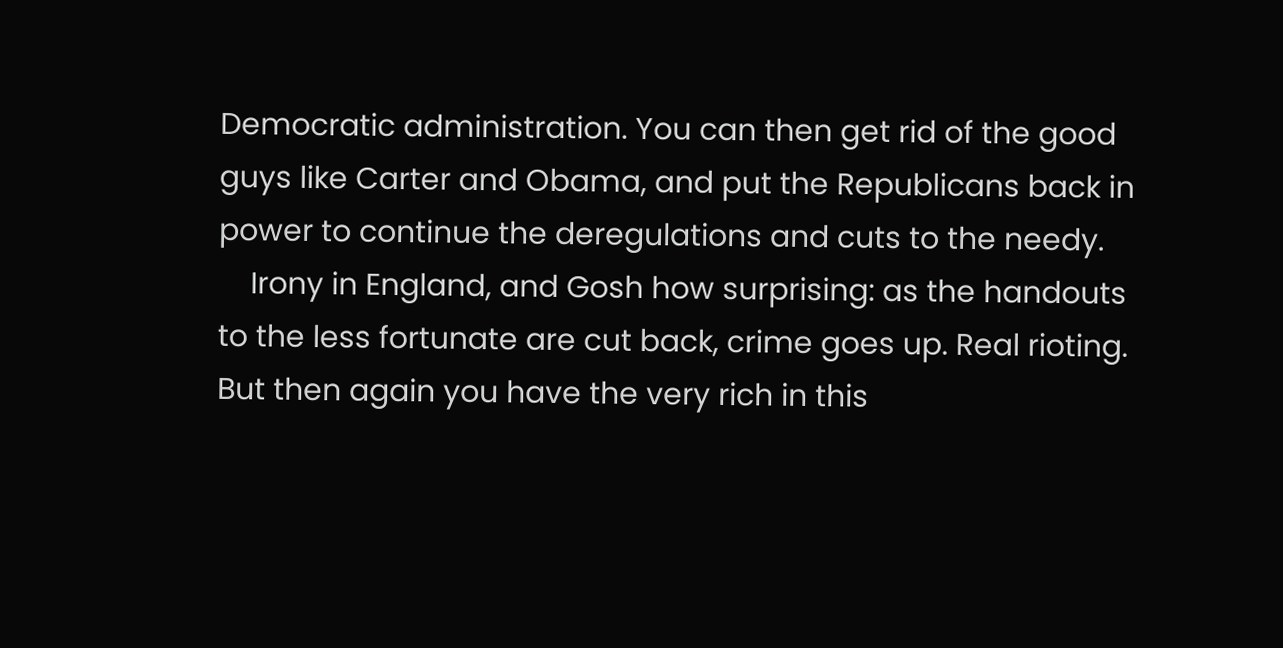Democratic administration. You can then get rid of the good guys like Carter and Obama, and put the Republicans back in power to continue the deregulations and cuts to the needy.
    Irony in England, and Gosh how surprising: as the handouts to the less fortunate are cut back, crime goes up. Real rioting. But then again you have the very rich in this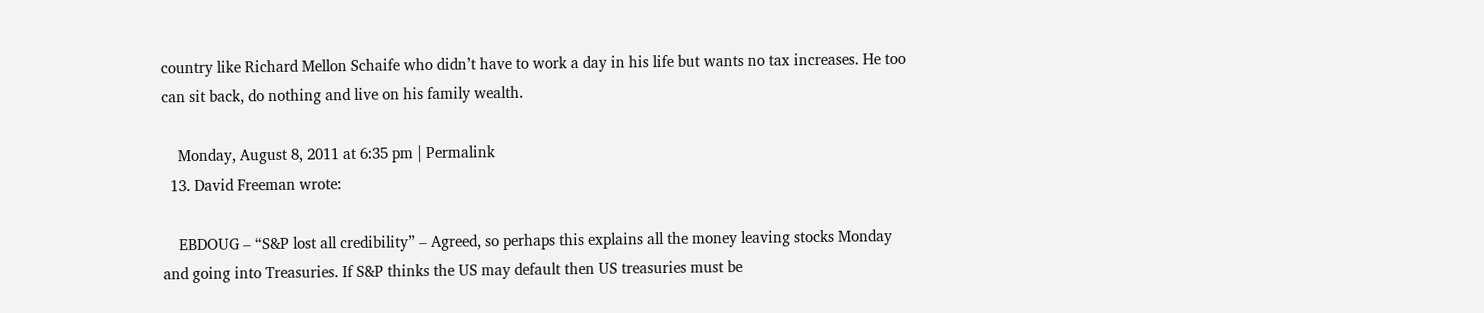country like Richard Mellon Schaife who didn’t have to work a day in his life but wants no tax increases. He too can sit back, do nothing and live on his family wealth.

    Monday, August 8, 2011 at 6:35 pm | Permalink
  13. David Freeman wrote:

    EBDOUG – “S&P lost all credibility” – Agreed, so perhaps this explains all the money leaving stocks Monday and going into Treasuries. If S&P thinks the US may default then US treasuries must be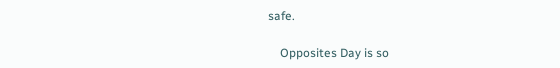safe.

    Opposites Day is so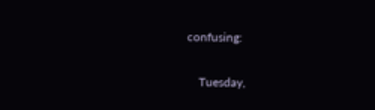confusing:

    Tuesday,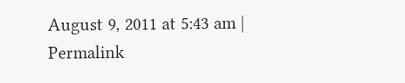August 9, 2011 at 5:43 am | Permalink